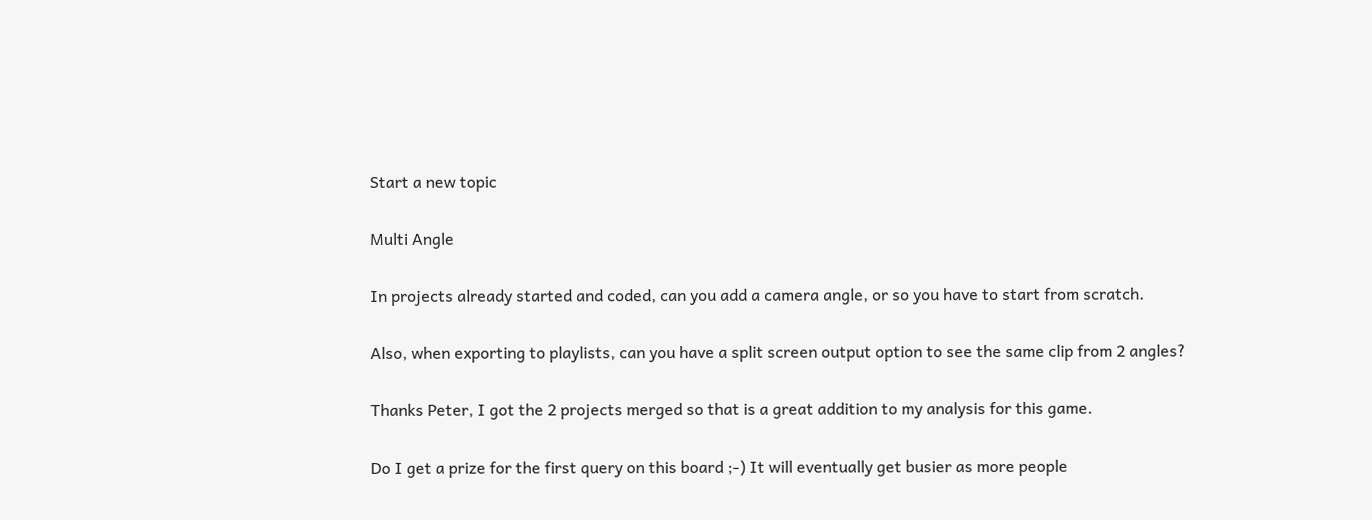Start a new topic

Multi Angle

In projects already started and coded, can you add a camera angle, or so you have to start from scratch.

Also, when exporting to playlists, can you have a split screen output option to see the same clip from 2 angles?

Thanks Peter, I got the 2 projects merged so that is a great addition to my analysis for this game.

Do I get a prize for the first query on this board ;-) It will eventually get busier as more people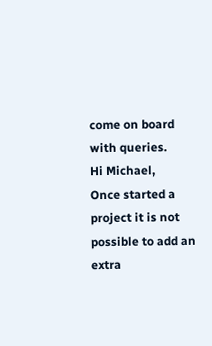come on board with queries.
Hi Michael,
Once started a project it is not possible to add an extra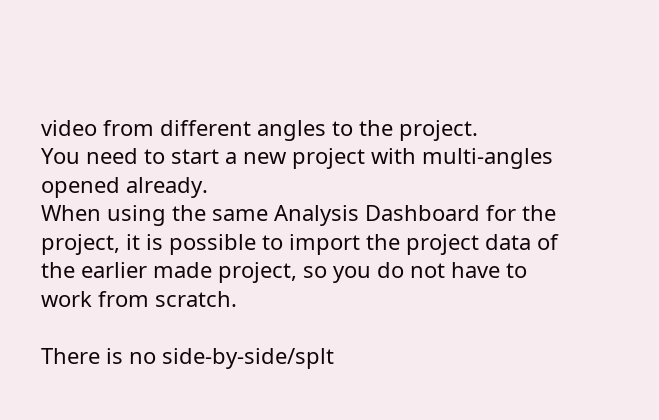video from different angles to the project.
You need to start a new project with multi-angles opened already.
When using the same Analysis Dashboard for the project, it is possible to import the project data of the earlier made project, so you do not have to work from scratch.

There is no side-by-side/splt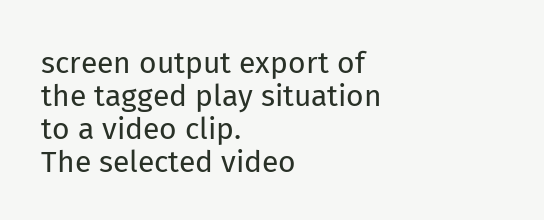screen output export of the tagged play situation to a video clip.
The selected video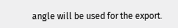angle will be used for the export.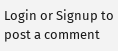Login or Signup to post a comment